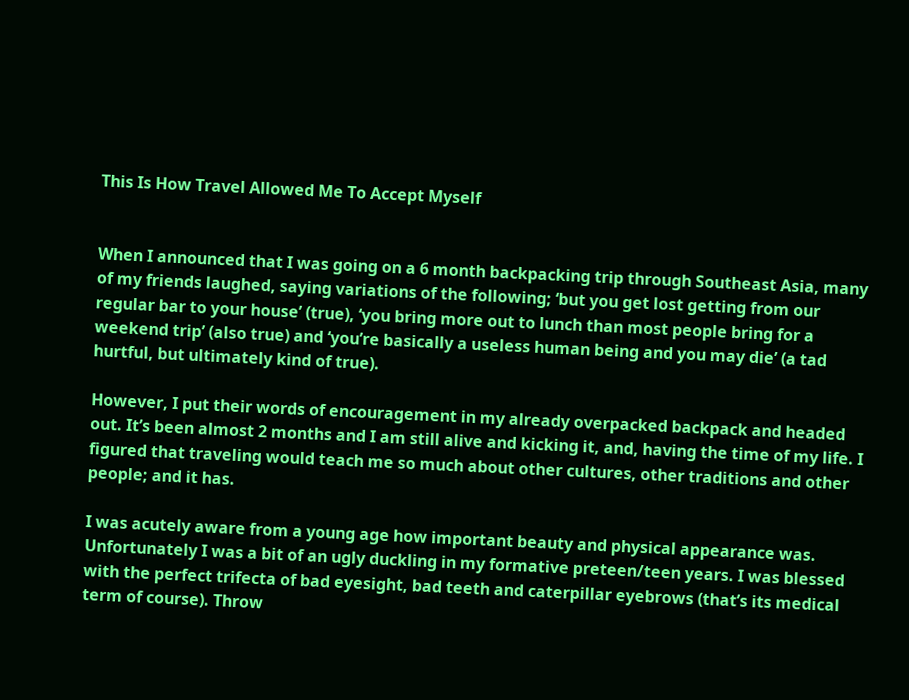This Is How Travel Allowed Me To Accept Myself


When I announced that I was going on a 6 month backpacking trip through Southeast Asia, many of my friends laughed, saying variations of the following; ‘but you get lost getting from our regular bar to your house’ (true), ‘you bring more out to lunch than most people bring for a weekend trip’ (also true) and ‘you’re basically a useless human being and you may die’ (a tad hurtful, but ultimately kind of true).

However, I put their words of encouragement in my already overpacked backpack and headed out. It’s been almost 2 months and I am still alive and kicking it, and, having the time of my life. I figured that traveling would teach me so much about other cultures, other traditions and other people; and it has.

I was acutely aware from a young age how important beauty and physical appearance was. Unfortunately I was a bit of an ugly duckling in my formative preteen/teen years. I was blessed with the perfect trifecta of bad eyesight, bad teeth and caterpillar eyebrows (that’s its medical term of course). Throw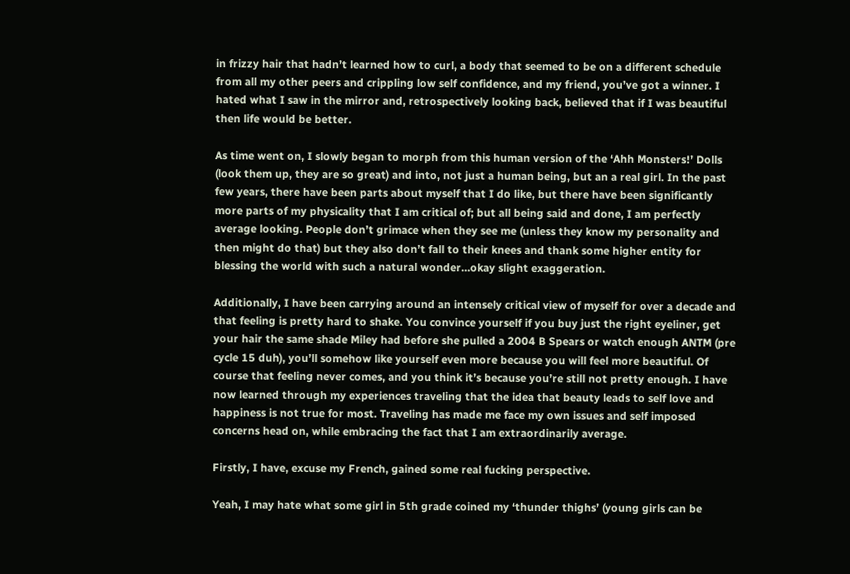in frizzy hair that hadn’t learned how to curl, a body that seemed to be on a different schedule from all my other peers and crippling low self confidence, and my friend, you’ve got a winner. I hated what I saw in the mirror and, retrospectively looking back, believed that if I was beautiful then life would be better.

As time went on, I slowly began to morph from this human version of the ‘Ahh Monsters!’ Dolls (look them up, they are so great) and into, not just a human being, but an a real girl. In the past few years, there have been parts about myself that I do like, but there have been significantly more parts of my physicality that I am critical of; but all being said and done, I am perfectly average looking. People don’t grimace when they see me (unless they know my personality and then might do that) but they also don’t fall to their knees and thank some higher entity for blessing the world with such a natural wonder…okay slight exaggeration.

Additionally, I have been carrying around an intensely critical view of myself for over a decade and that feeling is pretty hard to shake. You convince yourself if you buy just the right eyeliner, get your hair the same shade Miley had before she pulled a 2004 B Spears or watch enough ANTM (pre cycle 15 duh), you’ll somehow like yourself even more because you will feel more beautiful. Of course that feeling never comes, and you think it’s because you’re still not pretty enough. I have now learned through my experiences traveling that the idea that beauty leads to self love and happiness is not true for most. Traveling has made me face my own issues and self imposed concerns head on, while embracing the fact that I am extraordinarily average.

Firstly, I have, excuse my French, gained some real fucking perspective.

Yeah, I may hate what some girl in 5th grade coined my ‘thunder thighs’ (young girls can be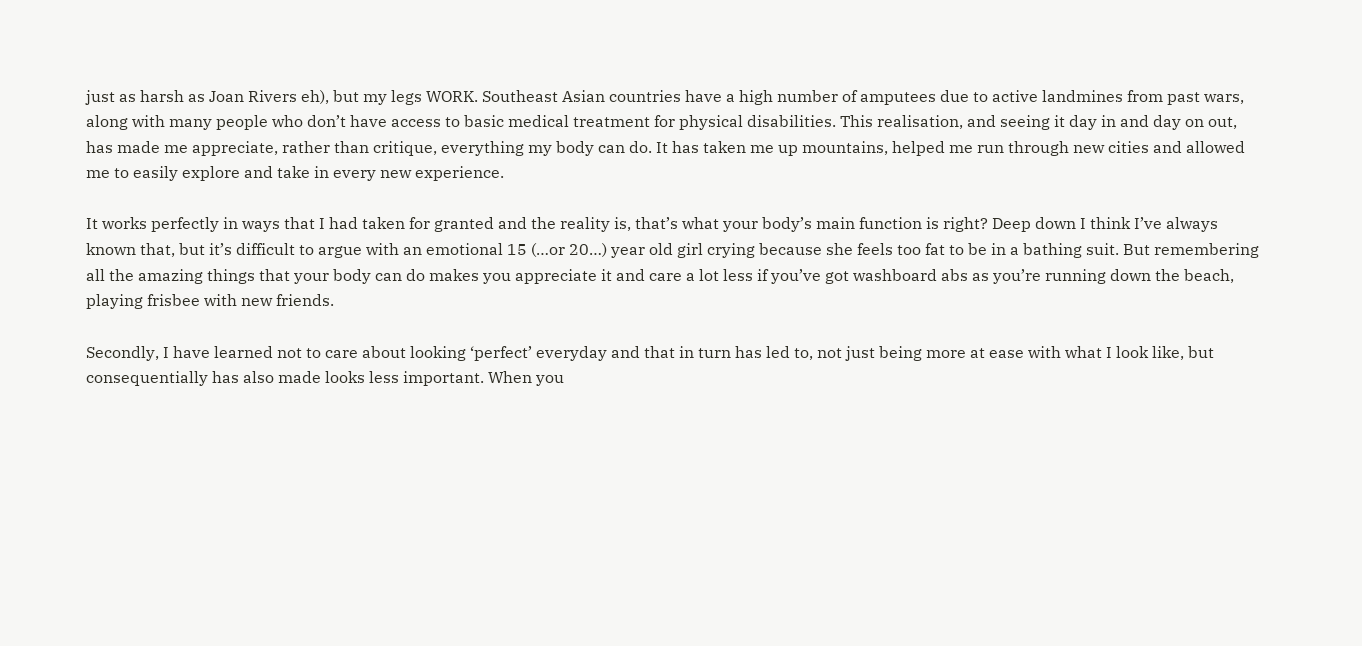just as harsh as Joan Rivers eh), but my legs WORK. Southeast Asian countries have a high number of amputees due to active landmines from past wars, along with many people who don’t have access to basic medical treatment for physical disabilities. This realisation, and seeing it day in and day on out, has made me appreciate, rather than critique, everything my body can do. It has taken me up mountains, helped me run through new cities and allowed me to easily explore and take in every new experience.

It works perfectly in ways that I had taken for granted and the reality is, that’s what your body’s main function is right? Deep down I think I’ve always known that, but it’s difficult to argue with an emotional 15 (…or 20…) year old girl crying because she feels too fat to be in a bathing suit. But remembering all the amazing things that your body can do makes you appreciate it and care a lot less if you’ve got washboard abs as you’re running down the beach, playing frisbee with new friends.

Secondly, I have learned not to care about looking ‘perfect’ everyday and that in turn has led to, not just being more at ease with what I look like, but consequentially has also made looks less important. When you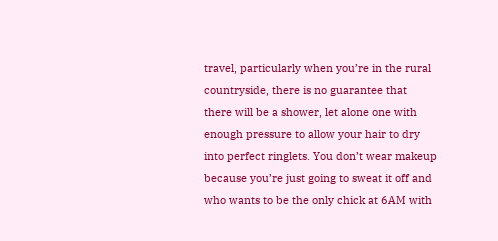travel, particularly when you’re in the rural countryside, there is no guarantee that there will be a shower, let alone one with enough pressure to allow your hair to dry into perfect ringlets. You don’t wear makeup because you’re just going to sweat it off and who wants to be the only chick at 6AM with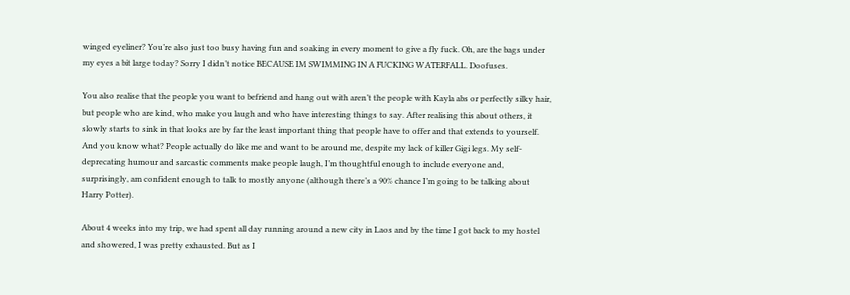winged eyeliner? You’re also just too busy having fun and soaking in every moment to give a fly fuck. Oh, are the bags under my eyes a bit large today? Sorry I didn’t notice BECAUSE IM SWIMMING IN A FUCKING WATERFALL. Doofuses.

You also realise that the people you want to befriend and hang out with aren’t the people with Kayla abs or perfectly silky hair, but people who are kind, who make you laugh and who have interesting things to say. After realising this about others, it slowly starts to sink in that looks are by far the least important thing that people have to offer and that extends to yourself. And you know what? People actually do like me and want to be around me, despite my lack of killer Gigi legs. My self-deprecating humour and sarcastic comments make people laugh, I’m thoughtful enough to include everyone and, surprisingly, am confident enough to talk to mostly anyone (although there’s a 90% chance I’m going to be talking about Harry Potter).

About 4 weeks into my trip, we had spent all day running around a new city in Laos and by the time I got back to my hostel and showered, I was pretty exhausted. But as I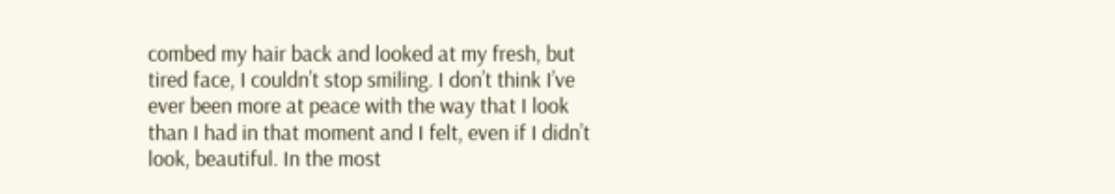combed my hair back and looked at my fresh, but tired face, I couldn’t stop smiling. I don’t think I’ve ever been more at peace with the way that I look than I had in that moment and I felt, even if I didn’t look, beautiful. In the most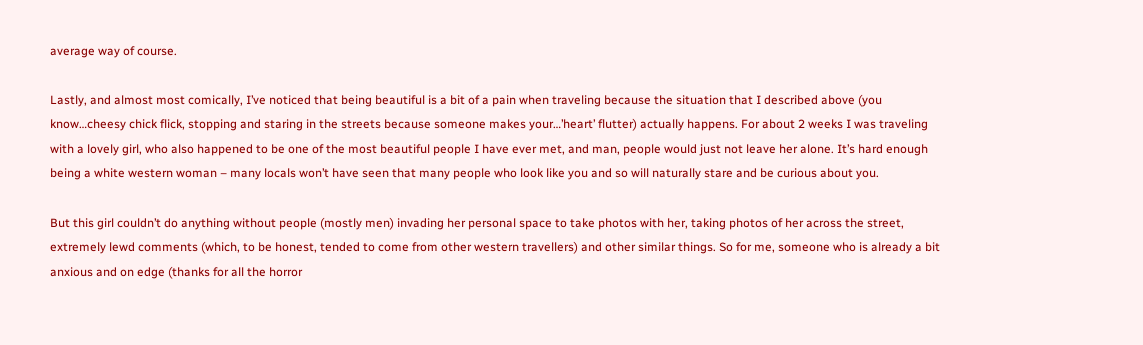average way of course.

Lastly, and almost most comically, I’ve noticed that being beautiful is a bit of a pain when traveling because the situation that I described above (you know…cheesy chick flick, stopping and staring in the streets because someone makes your…’heart’ flutter) actually happens. For about 2 weeks I was traveling with a lovely girl, who also happened to be one of the most beautiful people I have ever met, and man, people would just not leave her alone. It’s hard enough being a white western woman – many locals won’t have seen that many people who look like you and so will naturally stare and be curious about you.

But this girl couldn’t do anything without people (mostly men) invading her personal space to take photos with her, taking photos of her across the street, extremely lewd comments (which, to be honest, tended to come from other western travellers) and other similar things. So for me, someone who is already a bit anxious and on edge (thanks for all the horror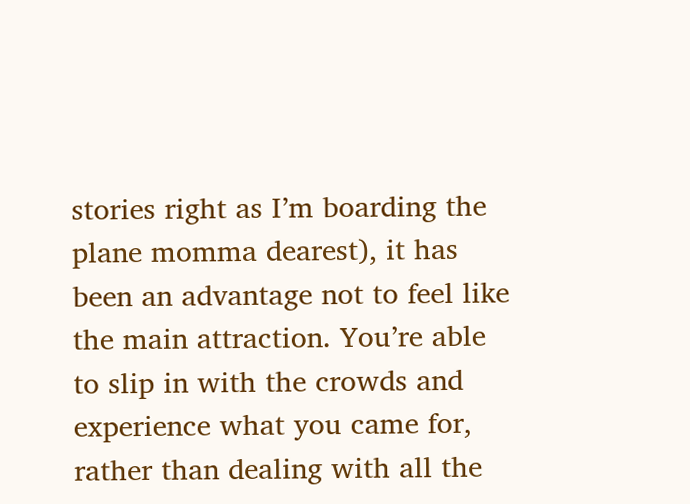stories right as I’m boarding the plane momma dearest), it has been an advantage not to feel like the main attraction. You’re able to slip in with the crowds and experience what you came for, rather than dealing with all the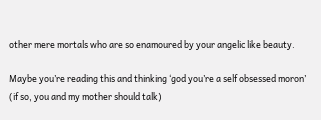other mere mortals who are so enamoured by your angelic like beauty.

Maybe you’re reading this and thinking ‘god you’re a self obsessed moron’ (if so, you and my mother should talk)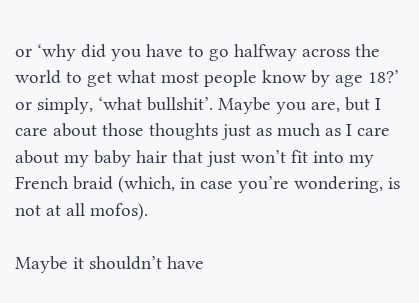or ‘why did you have to go halfway across the world to get what most people know by age 18?’ or simply, ‘what bullshit’. Maybe you are, but I care about those thoughts just as much as I care about my baby hair that just won’t fit into my French braid (which, in case you’re wondering, is not at all mofos).

Maybe it shouldn’t have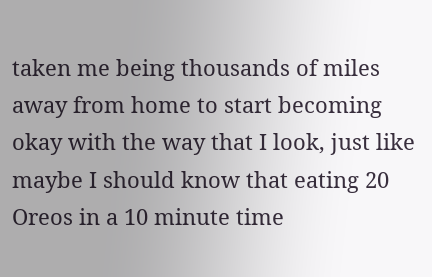taken me being thousands of miles away from home to start becoming okay with the way that I look, just like maybe I should know that eating 20 Oreos in a 10 minute time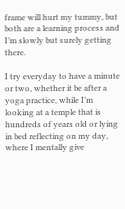frame will hurt my tummy, but both are a learning process and I’m slowly but surely getting there.

I try everyday to have a minute or two, whether it be after a yoga practice, while I’m looking at a temple that is hundreds of years old or lying in bed reflecting on my day, where I mentally give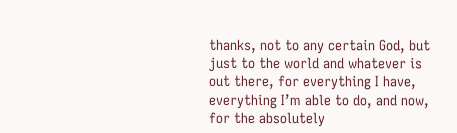thanks, not to any certain God, but just to the world and whatever is out there, for everything I have, everything I’m able to do, and now, for the absolutely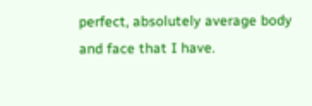perfect, absolutely average body and face that I have.